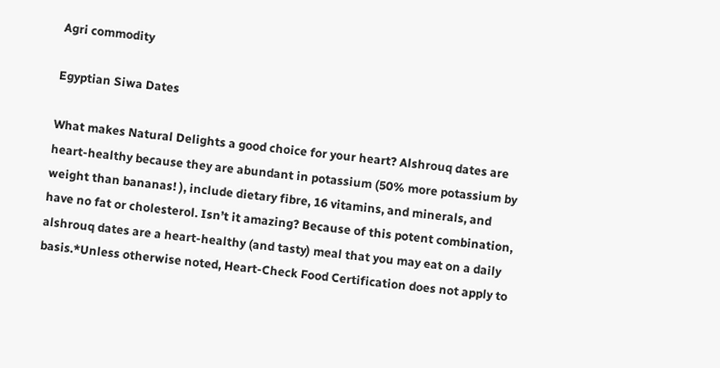Agri commodity

Egyptian Siwa Dates

What makes Natural Delights a good choice for your heart? Alshrouq dates are heart-healthy because they are abundant in potassium (50% more potassium by weight than bananas! ), include dietary fibre, 16 vitamins, and minerals, and have no fat or cholesterol. Isn’t it amazing? Because of this potent combination, alshrouq dates are a heart-healthy (and tasty) meal that you may eat on a daily basis.*Unless otherwise noted, Heart-Check Food Certification does not apply to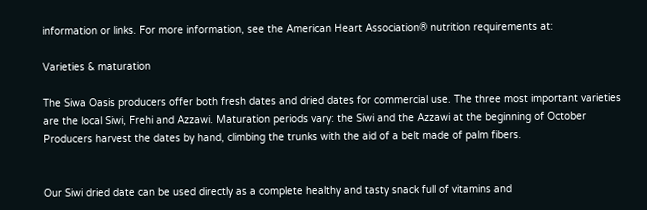information or links. For more information, see the American Heart Association® nutrition requirements at:

Varieties & maturation

The Siwa Oasis producers offer both fresh dates and dried dates for commercial use. The three most important varieties are the local Siwi, Frehi and Azzawi. Maturation periods vary: the Siwi and the Azzawi at the beginning of October Producers harvest the dates by hand, climbing the trunks with the aid of a belt made of palm fibers.


Our Siwi dried date can be used directly as a complete healthy and tasty snack full of vitamins and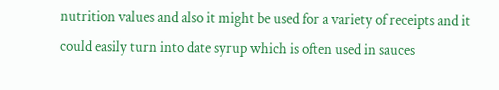nutrition values and also it might be used for a variety of receipts and it could easily turn into date syrup which is often used in sauces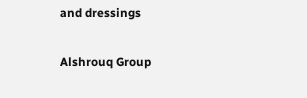and dressings

Alshrouq Group